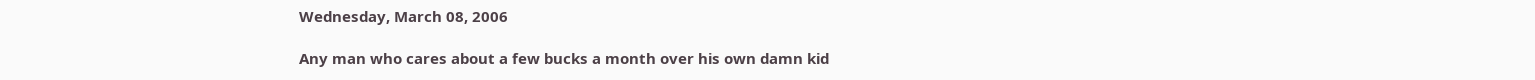Wednesday, March 08, 2006

Any man who cares about a few bucks a month over his own damn kid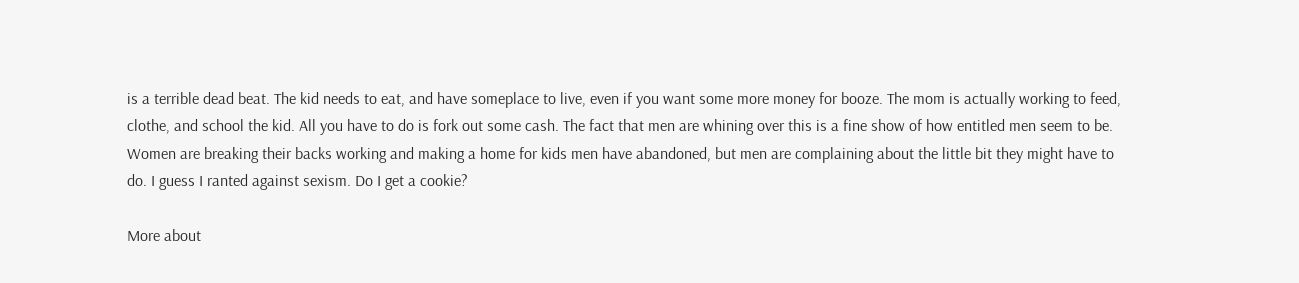is a terrible dead beat. The kid needs to eat, and have someplace to live, even if you want some more money for booze. The mom is actually working to feed, clothe, and school the kid. All you have to do is fork out some cash. The fact that men are whining over this is a fine show of how entitled men seem to be. Women are breaking their backs working and making a home for kids men have abandoned, but men are complaining about the little bit they might have to do. I guess I ranted against sexism. Do I get a cookie?

More about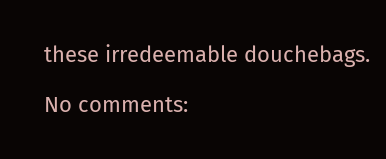these irredeemable douchebags.

No comments: